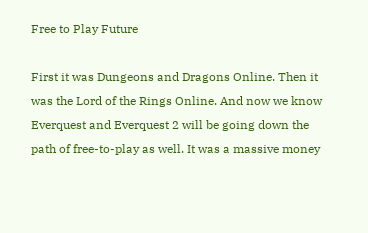Free to Play Future

First it was Dungeons and Dragons Online. Then it was the Lord of the Rings Online. And now we know Everquest and Everquest 2 will be going down the path of free-to-play as well. It was a massive money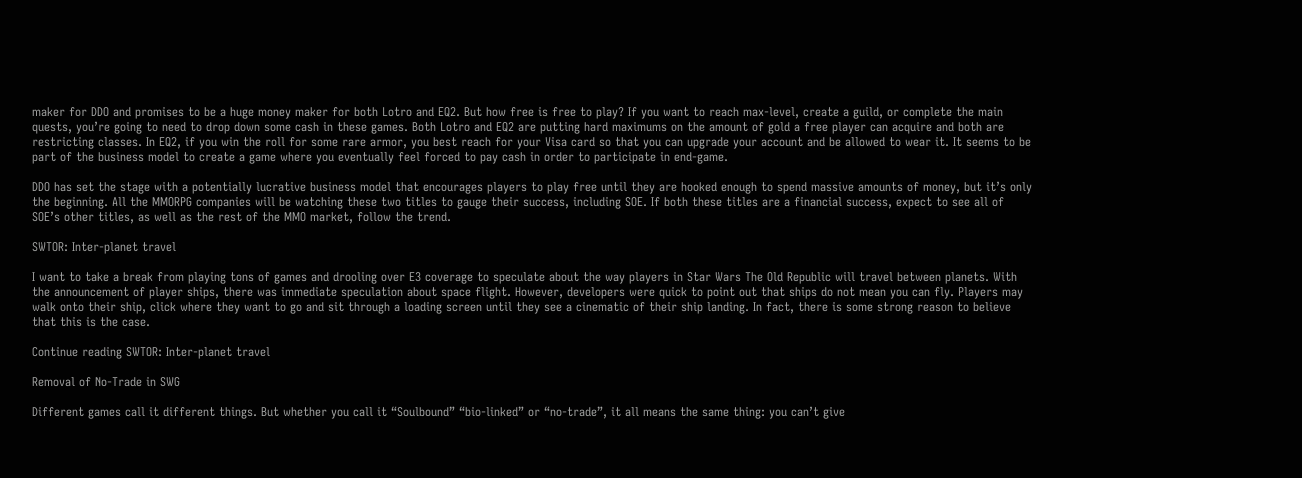maker for DDO and promises to be a huge money maker for both Lotro and EQ2. But how free is free to play? If you want to reach max-level, create a guild, or complete the main quests, you’re going to need to drop down some cash in these games. Both Lotro and EQ2 are putting hard maximums on the amount of gold a free player can acquire and both are restricting classes. In EQ2, if you win the roll for some rare armor, you best reach for your Visa card so that you can upgrade your account and be allowed to wear it. It seems to be part of the business model to create a game where you eventually feel forced to pay cash in order to participate in end-game.

DDO has set the stage with a potentially lucrative business model that encourages players to play free until they are hooked enough to spend massive amounts of money, but it’s only the beginning. All the MMORPG companies will be watching these two titles to gauge their success, including SOE. If both these titles are a financial success, expect to see all of SOE’s other titles, as well as the rest of the MMO market, follow the trend.

SWTOR: Inter-planet travel

I want to take a break from playing tons of games and drooling over E3 coverage to speculate about the way players in Star Wars The Old Republic will travel between planets. With the announcement of player ships, there was immediate speculation about space flight. However, developers were quick to point out that ships do not mean you can fly. Players may walk onto their ship, click where they want to go and sit through a loading screen until they see a cinematic of their ship landing. In fact, there is some strong reason to believe that this is the case.

Continue reading SWTOR: Inter-planet travel

Removal of No-Trade in SWG

Different games call it different things. But whether you call it “Soulbound” “bio-linked” or “no-trade”, it all means the same thing: you can’t give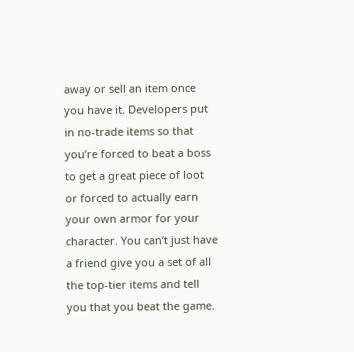away or sell an item once you have it. Developers put in no-trade items so that you’re forced to beat a boss to get a great piece of loot or forced to actually earn your own armor for your character. You can’t just have a friend give you a set of all the top-tier items and tell you that you beat the game.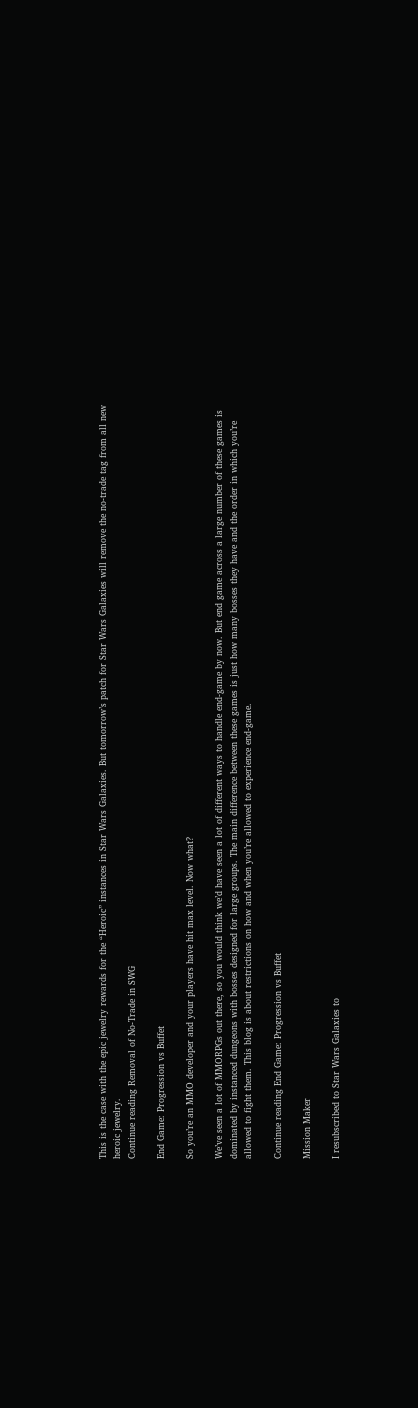This is the case with the epic jewelry rewards for the “Heroic” instances in Star Wars Galaxies. But tomorrow’s patch for Star Wars Galaxies will remove the no-trade tag from all new heroic jewelry.
Continue reading Removal of No-Trade in SWG

End Game: Progression vs Buffet

So you’re an MMO developer and your players have hit max level. Now what?

We’ve seen a lot of MMORPGs out there, so you would think we’d have seen a lot of different ways to handle end-game by now. But end game across a large number of these games is dominated by instanced dungeons with bosses designed for large groups. The main difference between these games is just how many bosses they have and the order in which you’re allowed to fight them. This blog is about restrictions on how and when you’re allowed to experience end-game.

Continue reading End Game: Progression vs Buffet

Mission Maker

I resubscribed to Star Wars Galaxies to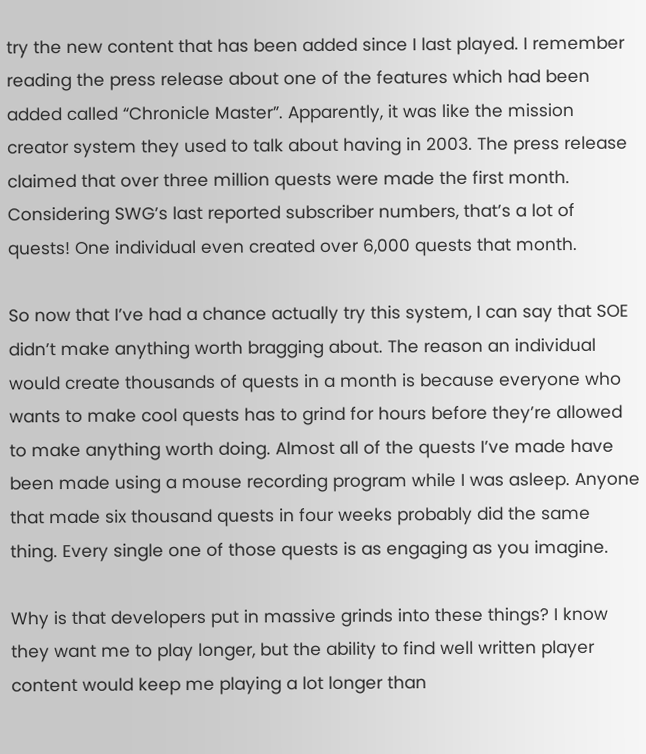try the new content that has been added since I last played. I remember reading the press release about one of the features which had been added called “Chronicle Master”. Apparently, it was like the mission creator system they used to talk about having in 2003. The press release claimed that over three million quests were made the first month. Considering SWG’s last reported subscriber numbers, that’s a lot of quests! One individual even created over 6,000 quests that month.

So now that I’ve had a chance actually try this system, I can say that SOE didn’t make anything worth bragging about. The reason an individual would create thousands of quests in a month is because everyone who wants to make cool quests has to grind for hours before they’re allowed to make anything worth doing. Almost all of the quests I’ve made have been made using a mouse recording program while I was asleep. Anyone that made six thousand quests in four weeks probably did the same thing. Every single one of those quests is as engaging as you imagine.

Why is that developers put in massive grinds into these things? I know they want me to play longer, but the ability to find well written player content would keep me playing a lot longer than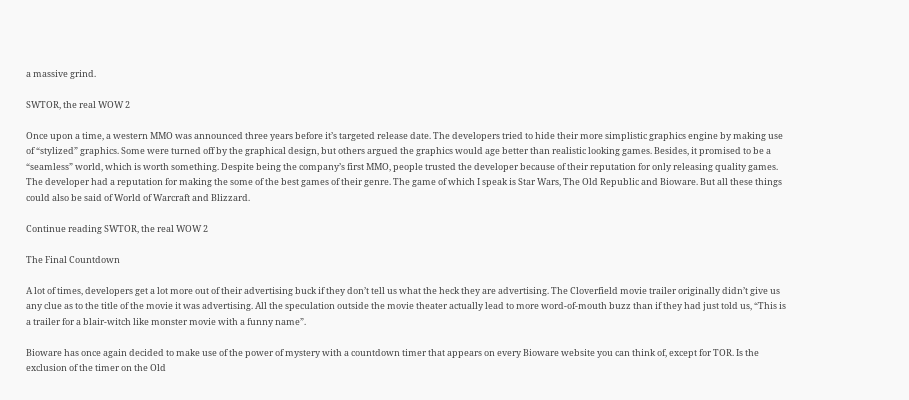a massive grind.

SWTOR, the real WOW 2

Once upon a time, a western MMO was announced three years before it’s targeted release date. The developers tried to hide their more simplistic graphics engine by making use of “stylized” graphics. Some were turned off by the graphical design, but others argued the graphics would age better than realistic looking games. Besides, it promised to be a “seamless” world, which is worth something. Despite being the company’s first MMO, people trusted the developer because of their reputation for only releasing quality games. The developer had a reputation for making the some of the best games of their genre. The game of which I speak is Star Wars, The Old Republic and Bioware. But all these things could also be said of World of Warcraft and Blizzard.

Continue reading SWTOR, the real WOW 2

The Final Countdown

A lot of times, developers get a lot more out of their advertising buck if they don’t tell us what the heck they are advertising. The Cloverfield movie trailer originally didn’t give us any clue as to the title of the movie it was advertising. All the speculation outside the movie theater actually lead to more word-of-mouth buzz than if they had just told us, “This is a trailer for a blair-witch like monster movie with a funny name”.

Bioware has once again decided to make use of the power of mystery with a countdown timer that appears on every Bioware website you can think of, except for TOR. Is the exclusion of the timer on the Old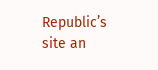Republic’s site an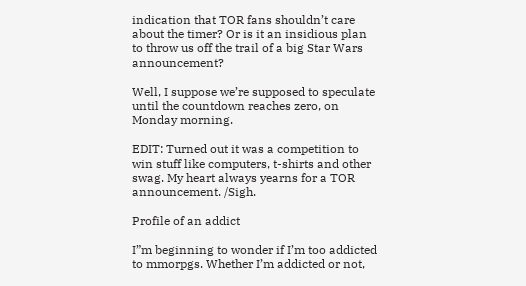indication that TOR fans shouldn’t care about the timer? Or is it an insidious plan to throw us off the trail of a big Star Wars announcement?

Well, I suppose we’re supposed to speculate until the countdown reaches zero, on Monday morning.

EDIT: Turned out it was a competition to win stuff like computers, t-shirts and other swag. My heart always yearns for a TOR announcement. /Sigh.

Profile of an addict

I”m beginning to wonder if I’m too addicted to mmorpgs. Whether I’m addicted or not,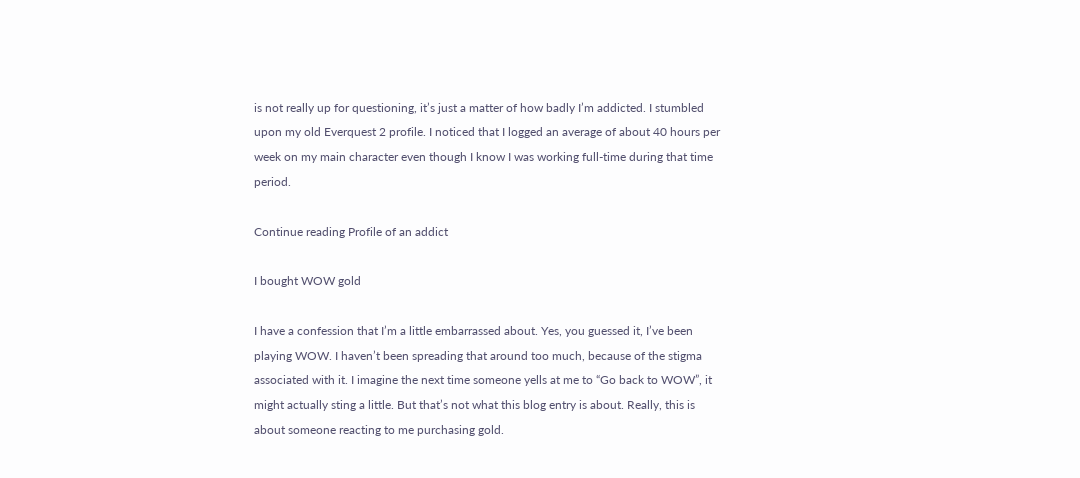is not really up for questioning, it’s just a matter of how badly I’m addicted. I stumbled upon my old Everquest 2 profile. I noticed that I logged an average of about 40 hours per week on my main character even though I know I was working full-time during that time period.

Continue reading Profile of an addict

I bought WOW gold

I have a confession that I’m a little embarrassed about. Yes, you guessed it, I’ve been playing WOW. I haven’t been spreading that around too much, because of the stigma associated with it. I imagine the next time someone yells at me to “Go back to WOW”, it might actually sting a little. But that’s not what this blog entry is about. Really, this is about someone reacting to me purchasing gold.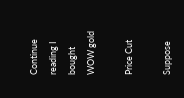Continue reading I bought WOW gold

Price Cut

Suppose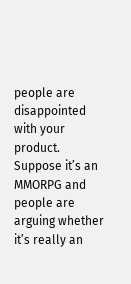people are disappointed with your product. Suppose it’s an MMORPG and people are arguing whether it’s really an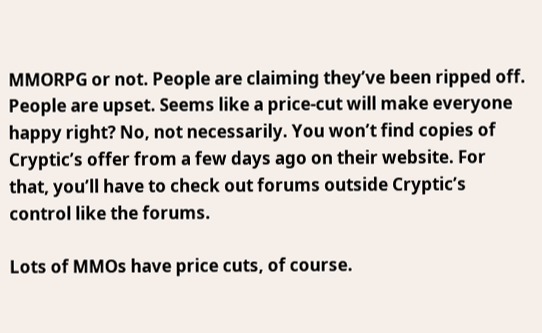MMORPG or not. People are claiming they’ve been ripped off. People are upset. Seems like a price-cut will make everyone happy right? No, not necessarily. You won’t find copies of Cryptic’s offer from a few days ago on their website. For that, you’ll have to check out forums outside Cryptic’s control like the forums.

Lots of MMOs have price cuts, of course.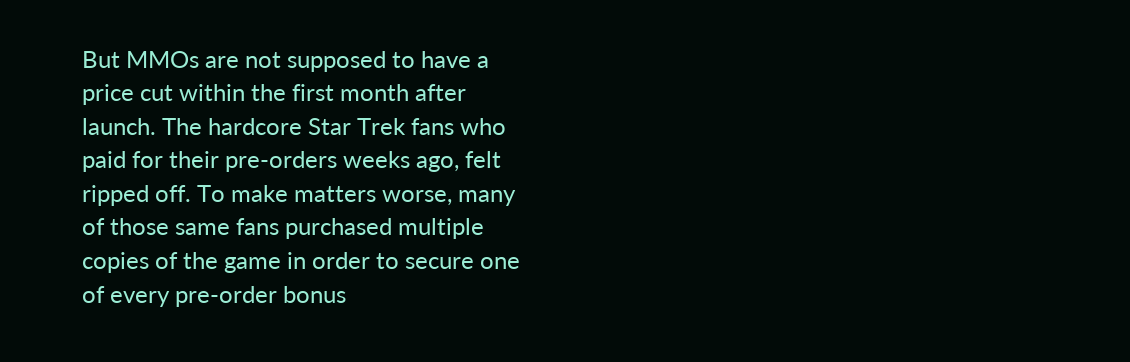But MMOs are not supposed to have a price cut within the first month after launch. The hardcore Star Trek fans who paid for their pre-orders weeks ago, felt ripped off. To make matters worse, many of those same fans purchased multiple copies of the game in order to secure one of every pre-order bonus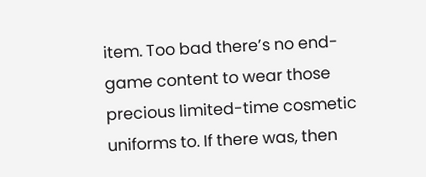item. Too bad there’s no end-game content to wear those precious limited-time cosmetic uniforms to. If there was, then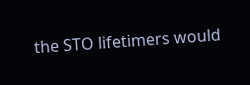the STO lifetimers would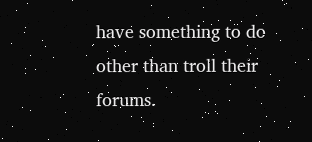have something to do other than troll their forums.